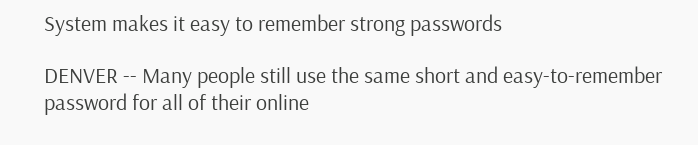System makes it easy to remember strong passwords

DENVER -- Many people still use the same short and easy-to-remember password for all of their online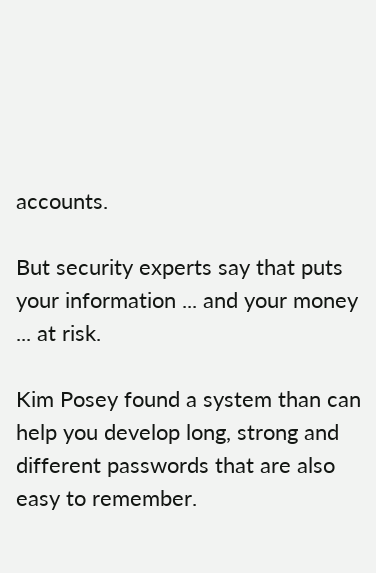accounts.

But security experts say that puts your information ... and your money ... at risk.

Kim Posey found a system than can help you develop long, strong and different passwords that are also easy to remember.